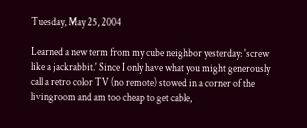Tuesday, May 25, 2004

Learned a new term from my cube neighbor yesterday: 'screw like a jackrabbit.' Since I only have what you might generously call a retro color TV (no remote) stowed in a corner of the livingroom and am too cheap to get cable,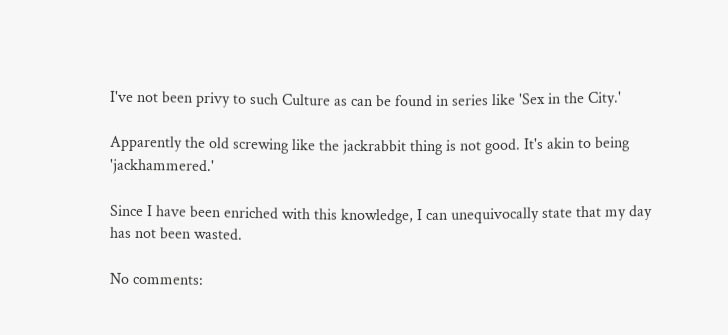I've not been privy to such Culture as can be found in series like 'Sex in the City.'

Apparently the old screwing like the jackrabbit thing is not good. It's akin to being 'jackhammered.'

Since I have been enriched with this knowledge, I can unequivocally state that my day has not been wasted.

No comments: